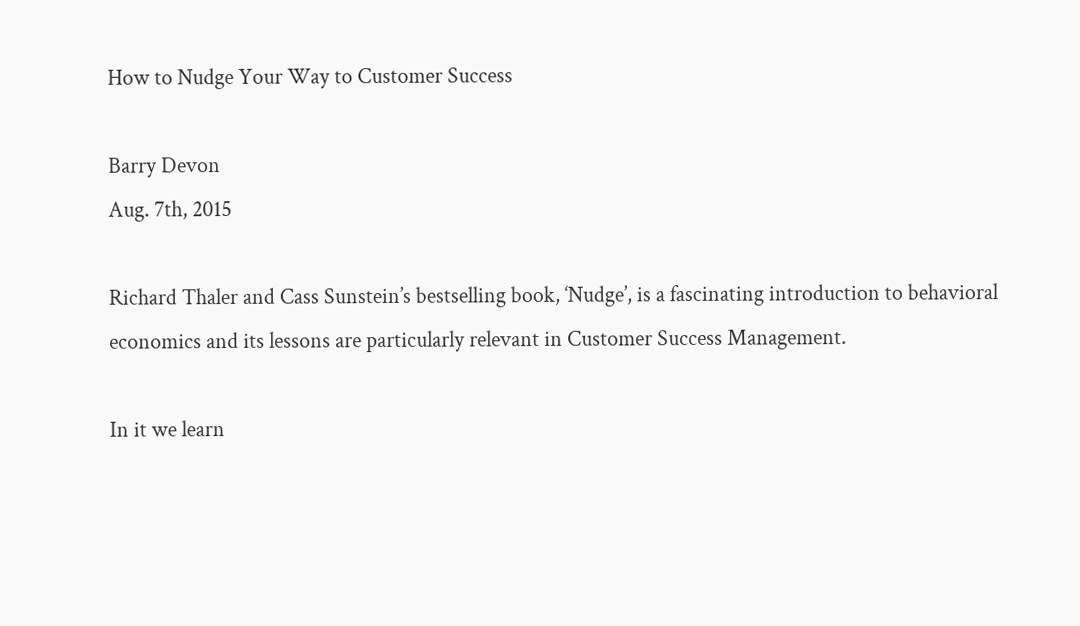How to Nudge Your Way to Customer Success

Barry Devon
Aug. 7th, 2015

Richard Thaler and Cass Sunstein’s bestselling book, ‘Nudge’, is a fascinating introduction to behavioral economics and its lessons are particularly relevant in Customer Success Management.

In it we learn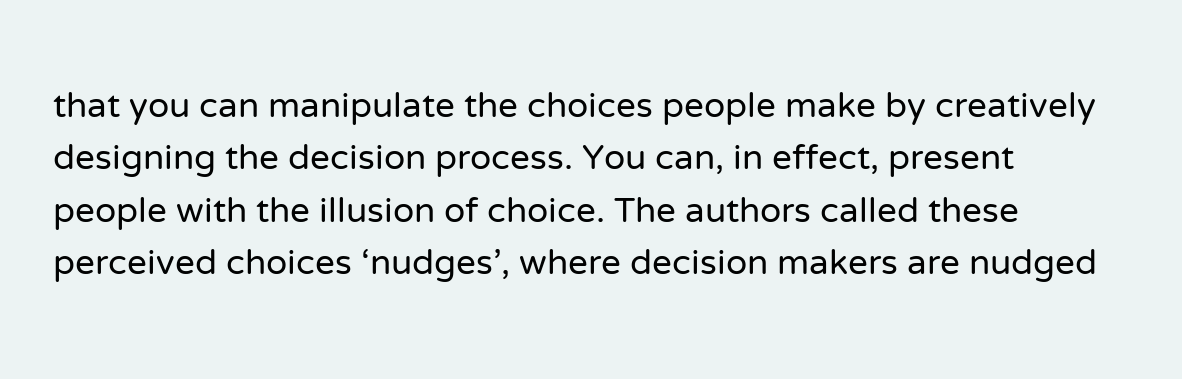that you can manipulate the choices people make by creatively designing the decision process. You can, in effect, present people with the illusion of choice. The authors called these perceived choices ‘nudges’, where decision makers are nudged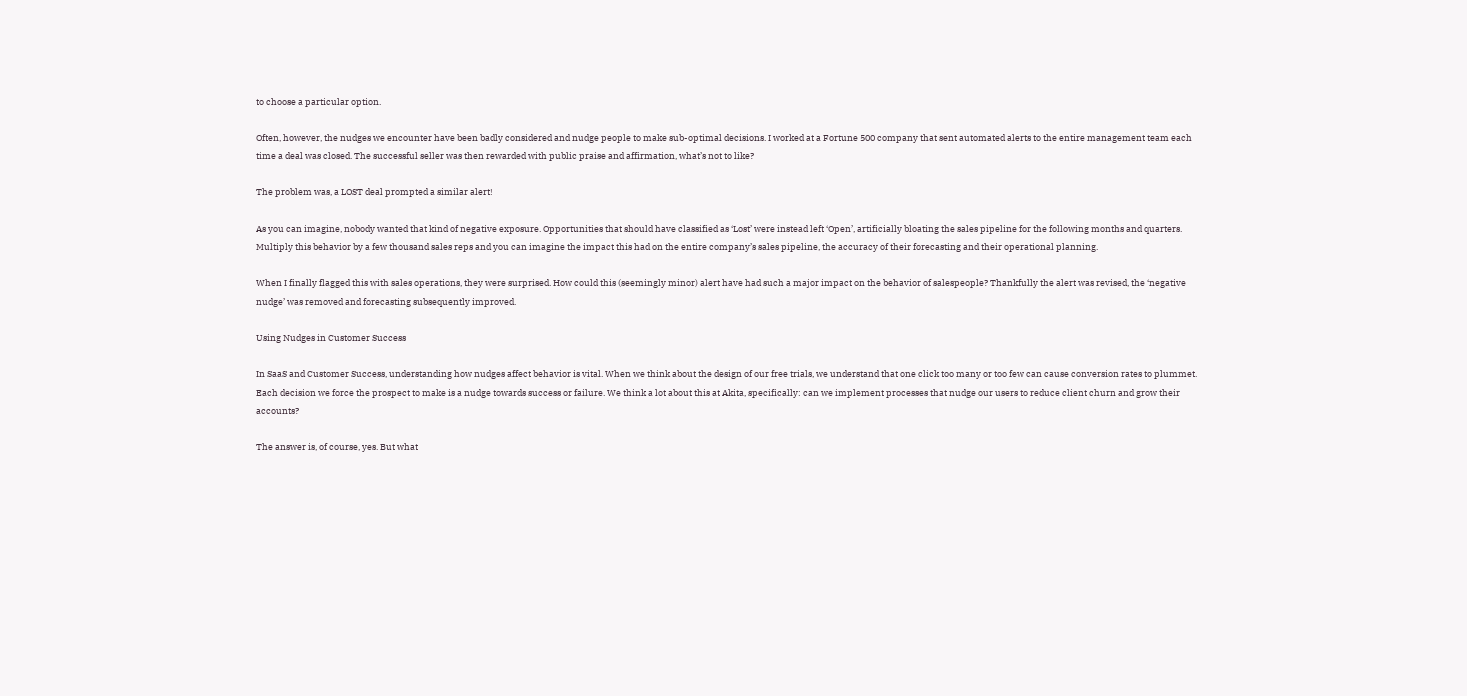to choose a particular option.

Often, however, the nudges we encounter have been badly considered and nudge people to make sub-optimal decisions. I worked at a Fortune 500 company that sent automated alerts to the entire management team each time a deal was closed. The successful seller was then rewarded with public praise and affirmation, what’s not to like?

The problem was, a LOST deal prompted a similar alert!

As you can imagine, nobody wanted that kind of negative exposure. Opportunities that should have classified as ‘Lost’ were instead left ‘Open’, artificially bloating the sales pipeline for the following months and quarters. Multiply this behavior by a few thousand sales reps and you can imagine the impact this had on the entire company’s sales pipeline, the accuracy of their forecasting and their operational planning.

When I finally flagged this with sales operations, they were surprised. How could this (seemingly minor) alert have had such a major impact on the behavior of salespeople? Thankfully the alert was revised, the ‘negative nudge’ was removed and forecasting subsequently improved.

Using Nudges in Customer Success

In SaaS and Customer Success, understanding how nudges affect behavior is vital. When we think about the design of our free trials, we understand that one click too many or too few can cause conversion rates to plummet. Each decision we force the prospect to make is a nudge towards success or failure. We think a lot about this at Akita, specifically: can we implement processes that nudge our users to reduce client churn and grow their accounts?

The answer is, of course, yes. But what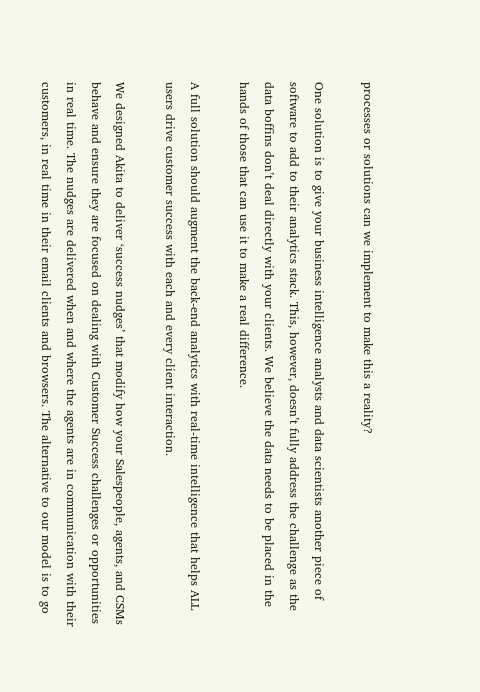processes or solutions can we implement to make this a reality?

One solution is to give your business intelligence analysts and data scientists another piece of software to add to their analytics stack. This, however, doesn’t fully address the challenge as the data boffins don’t deal directly with your clients. We believe the data needs to be placed in the hands of those that can use it to make a real difference.

A full solution should augment the back-end analytics with real-time intelligence that helps ALL users drive customer success with each and every client interaction.

We designed Akita to deliver ‘success nudges’ that modify how your Salespeople, agents, and CSMs behave and ensure they are focused on dealing with Customer Success challenges or opportunities in real time. The nudges are delivered when and where the agents are in communication with their customers, in real time in their email clients and browsers. The alternative to our model is to go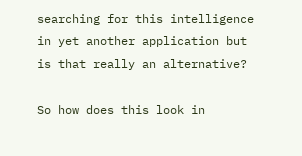searching for this intelligence in yet another application but is that really an alternative?

So how does this look in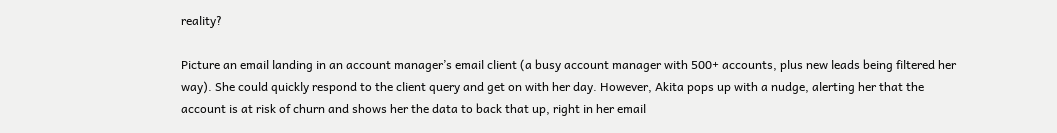reality?

Picture an email landing in an account manager’s email client (a busy account manager with 500+ accounts, plus new leads being filtered her way). She could quickly respond to the client query and get on with her day. However, Akita pops up with a nudge, alerting her that the account is at risk of churn and shows her the data to back that up, right in her email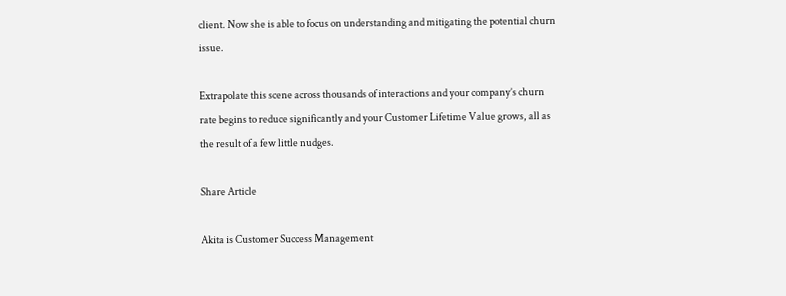client. Now she is able to focus on understanding and mitigating the potential churn issue.

Extrapolate this scene across thousands of interactions and your company’s churn rate begins to reduce significantly and your Customer Lifetime Value grows, all as the result of a few little nudges.

Share Article

Akita is Customer Success Management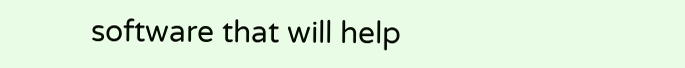software that will help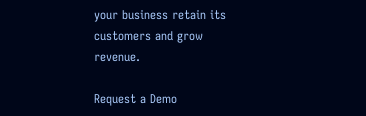your business retain its customers and grow revenue.

Request a Demo